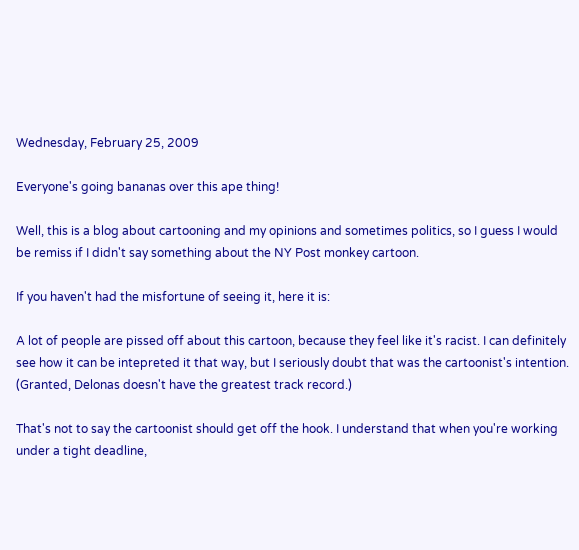Wednesday, February 25, 2009

Everyone's going bananas over this ape thing!

Well, this is a blog about cartooning and my opinions and sometimes politics, so I guess I would be remiss if I didn't say something about the NY Post monkey cartoon.

If you haven't had the misfortune of seeing it, here it is:

A lot of people are pissed off about this cartoon, because they feel like it's racist. I can definitely see how it can be intepreted it that way, but I seriously doubt that was the cartoonist's intention. (Granted, Delonas doesn't have the greatest track record.)

That's not to say the cartoonist should get off the hook. I understand that when you're working under a tight deadline,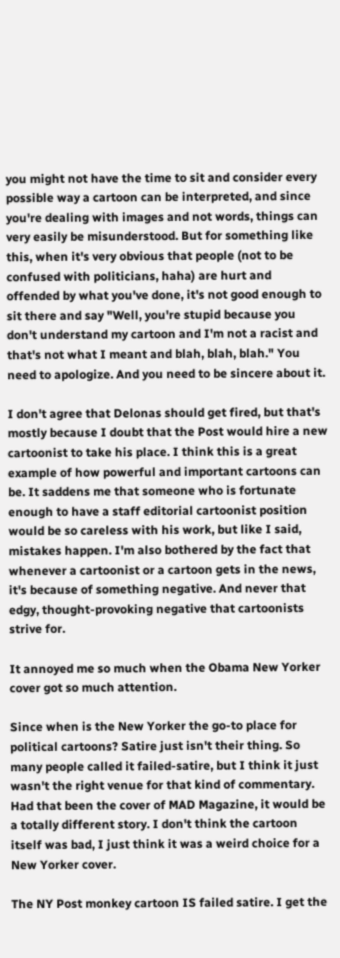you might not have the time to sit and consider every possible way a cartoon can be interpreted, and since you're dealing with images and not words, things can very easily be misunderstood. But for something like this, when it's very obvious that people (not to be confused with politicians, haha) are hurt and offended by what you've done, it's not good enough to sit there and say "Well, you're stupid because you don't understand my cartoon and I'm not a racist and that's not what I meant and blah, blah, blah." You need to apologize. And you need to be sincere about it.

I don't agree that Delonas should get fired, but that's mostly because I doubt that the Post would hire a new cartoonist to take his place. I think this is a great example of how powerful and important cartoons can be. It saddens me that someone who is fortunate enough to have a staff editorial cartoonist position would be so careless with his work, but like I said, mistakes happen. I'm also bothered by the fact that whenever a cartoonist or a cartoon gets in the news, it's because of something negative. And never that edgy, thought-provoking negative that cartoonists strive for.

It annoyed me so much when the Obama New Yorker cover got so much attention.

Since when is the New Yorker the go-to place for political cartoons? Satire just isn't their thing. So many people called it failed-satire, but I think it just wasn't the right venue for that kind of commentary. Had that been the cover of MAD Magazine, it would be a totally different story. I don't think the cartoon itself was bad, I just think it was a weird choice for a New Yorker cover.

The NY Post monkey cartoon IS failed satire. I get the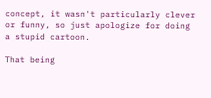concept, it wasn't particularly clever or funny, so just apologize for doing a stupid cartoon.

That being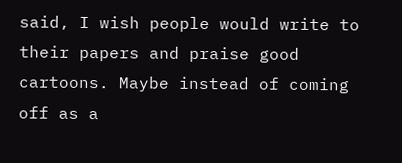said, I wish people would write to their papers and praise good cartoons. Maybe instead of coming off as a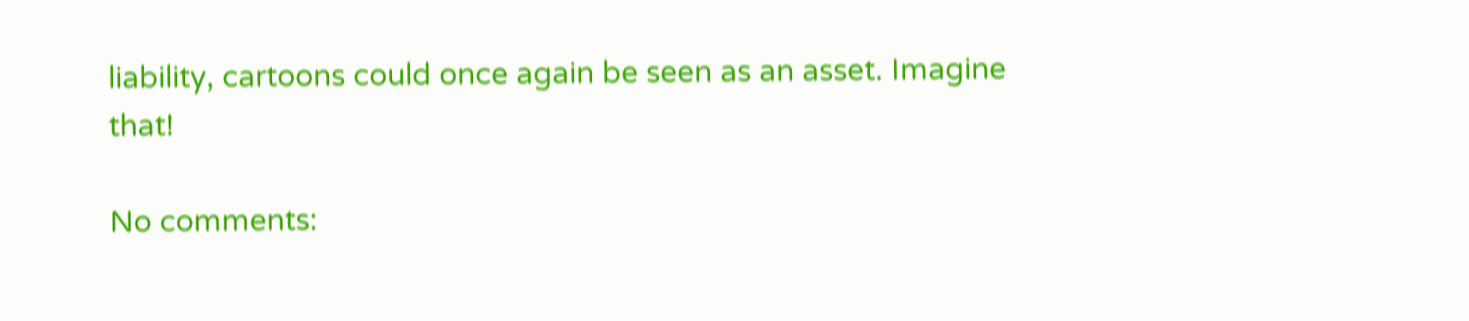liability, cartoons could once again be seen as an asset. Imagine that!

No comments: